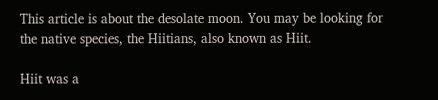This article is about the desolate moon. You may be looking for the native species, the Hiitians, also known as Hiit.

Hiit was a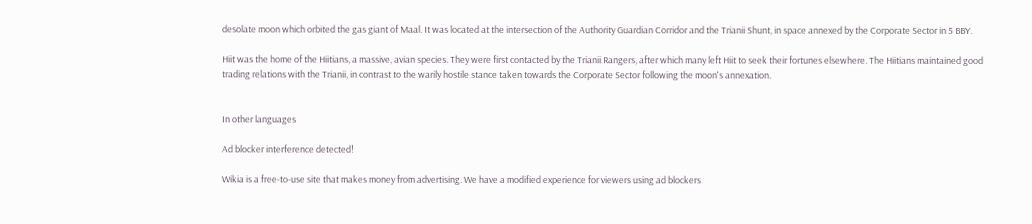desolate moon which orbited the gas giant of Maal. It was located at the intersection of the Authority Guardian Corridor and the Trianii Shunt, in space annexed by the Corporate Sector in 5 BBY.

Hiit was the home of the Hiitians, a massive, avian species. They were first contacted by the Trianii Rangers, after which many left Hiit to seek their fortunes elsewhere. The Hiitians maintained good trading relations with the Trianii, in contrast to the warily hostile stance taken towards the Corporate Sector following the moon's annexation.


In other languages

Ad blocker interference detected!

Wikia is a free-to-use site that makes money from advertising. We have a modified experience for viewers using ad blockers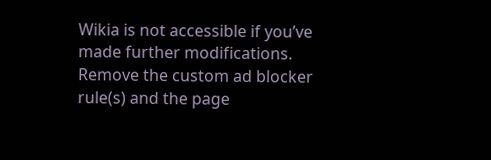Wikia is not accessible if you’ve made further modifications. Remove the custom ad blocker rule(s) and the page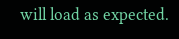will load as expected.